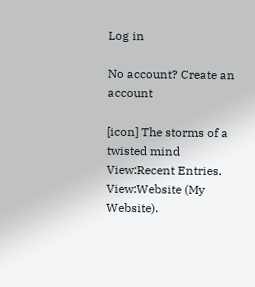Log in

No account? Create an account

[icon] The storms of a twisted mind
View:Recent Entries.
View:Website (My Website).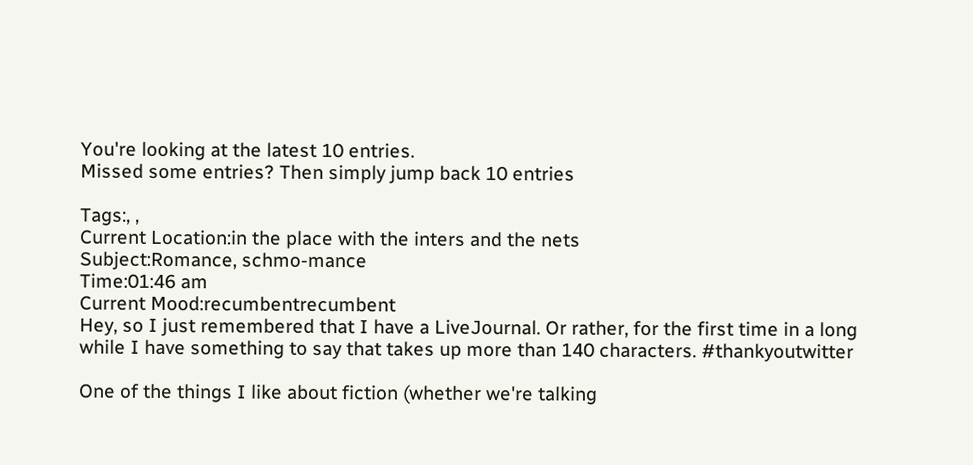You're looking at the latest 10 entries.
Missed some entries? Then simply jump back 10 entries

Tags:, ,
Current Location:in the place with the inters and the nets
Subject:Romance, schmo-mance
Time:01:46 am
Current Mood:recumbentrecumbent
Hey, so I just remembered that I have a LiveJournal. Or rather, for the first time in a long while I have something to say that takes up more than 140 characters. #thankyoutwitter

One of the things I like about fiction (whether we're talking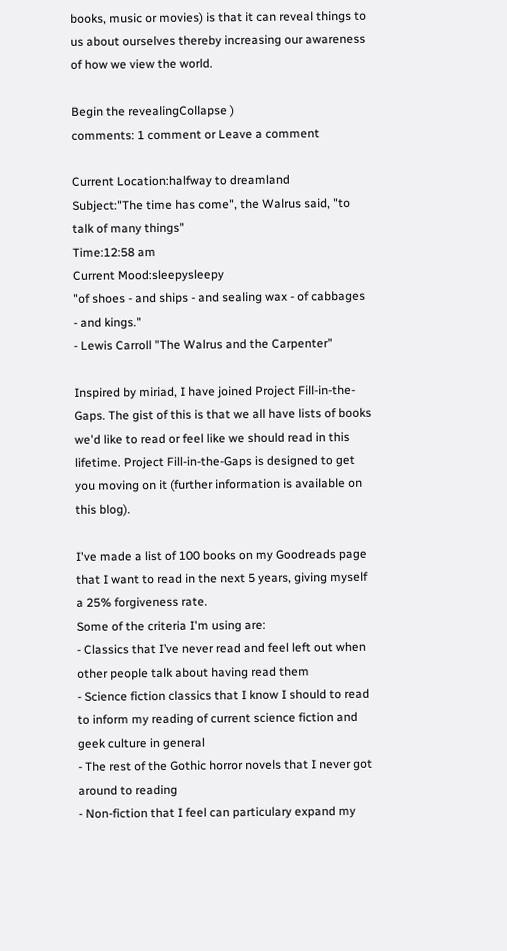books, music or movies) is that it can reveal things to us about ourselves thereby increasing our awareness of how we view the world.

Begin the revealingCollapse )
comments: 1 comment or Leave a comment

Current Location:halfway to dreamland
Subject:"The time has come", the Walrus said, "to talk of many things"
Time:12:58 am
Current Mood:sleepysleepy
"of shoes - and ships - and sealing wax - of cabbages - and kings."
- Lewis Carroll "The Walrus and the Carpenter"

Inspired by miriad, I have joined Project Fill-in-the-Gaps. The gist of this is that we all have lists of books we'd like to read or feel like we should read in this lifetime. Project Fill-in-the-Gaps is designed to get you moving on it (further information is available on this blog).

I've made a list of 100 books on my Goodreads page that I want to read in the next 5 years, giving myself a 25% forgiveness rate.
Some of the criteria I'm using are:
- Classics that I’ve never read and feel left out when other people talk about having read them
- Science fiction classics that I know I should to read to inform my reading of current science fiction and geek culture in general
- The rest of the Gothic horror novels that I never got around to reading
- Non-fiction that I feel can particulary expand my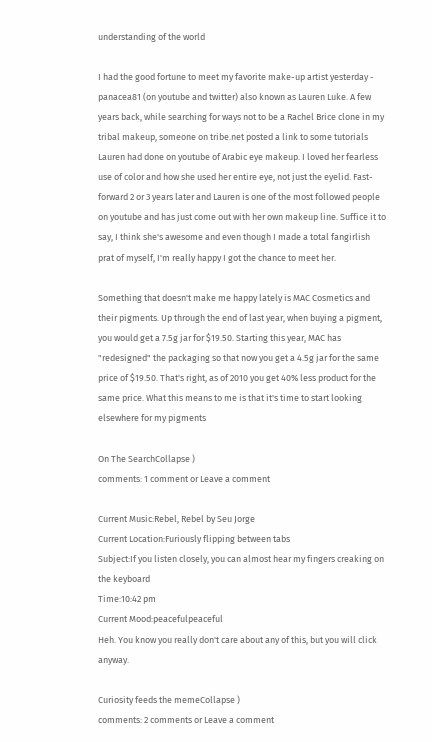understanding of the world

I had the good fortune to meet my favorite make-up artist yesterday - panacea81 (on youtube and twitter) also known as Lauren Luke. A few years back, while searching for ways not to be a Rachel Brice clone in my tribal makeup, someone on tribe.net posted a link to some tutorials Lauren had done on youtube of Arabic eye makeup. I loved her fearless use of color and how she used her entire eye, not just the eyelid. Fast-forward 2 or 3 years later and Lauren is one of the most followed people on youtube and has just come out with her own makeup line. Suffice it to say, I think she's awesome and even though I made a total fangirlish prat of myself, I'm really happy I got the chance to meet her.

Something that doesn't make me happy lately is MAC Cosmetics and their pigments. Up through the end of last year, when buying a pigment, you would get a 7.5g jar for $19.50. Starting this year, MAC has "redesigned" the packaging so that now you get a 4.5g jar for the same price of $19.50. That's right, as of 2010 you get 40% less product for the same price. What this means to me is that it's time to start looking elsewhere for my pigments

On The SearchCollapse )
comments: 1 comment or Leave a comment

Current Music:Rebel, Rebel by Seu Jorge
Current Location:Furiously flipping between tabs
Subject:If you listen closely, you can almost hear my fingers creaking on the keyboard
Time:10:42 pm
Current Mood:peacefulpeaceful
Heh. You know you really don't care about any of this, but you will click anyway.

Curiosity feeds the memeCollapse )
comments: 2 comments or Leave a comment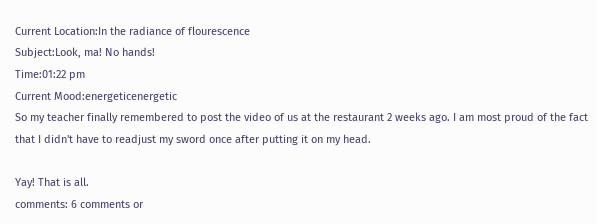Current Location:In the radiance of flourescence
Subject:Look, ma! No hands!
Time:01:22 pm
Current Mood:energeticenergetic
So my teacher finally remembered to post the video of us at the restaurant 2 weeks ago. I am most proud of the fact that I didn't have to readjust my sword once after putting it on my head.

Yay! That is all.
comments: 6 comments or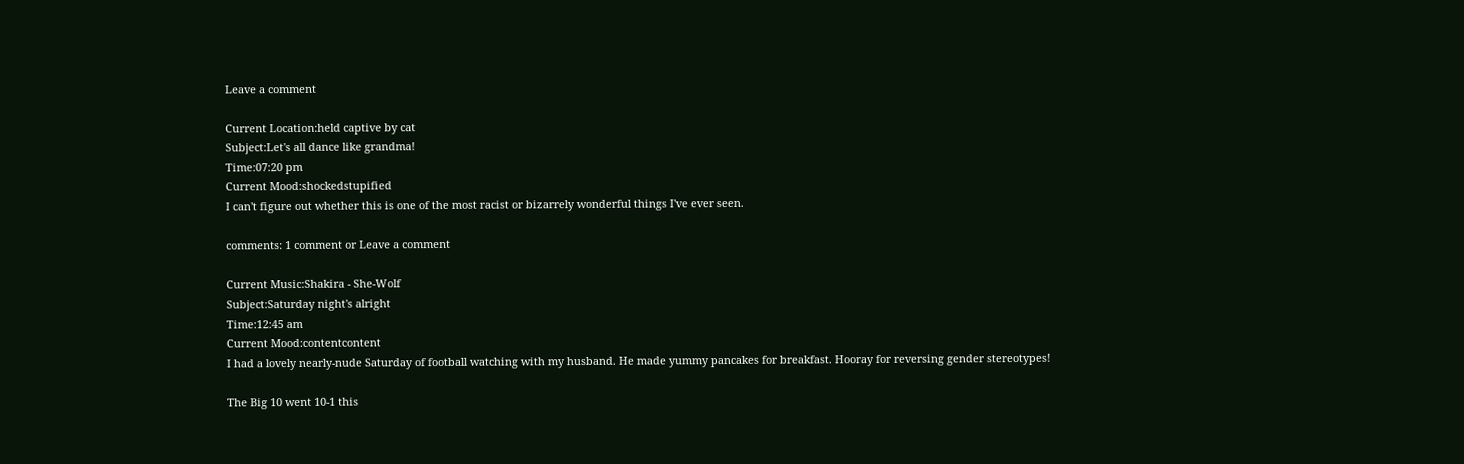Leave a comment

Current Location:held captive by cat
Subject:Let's all dance like grandma!
Time:07:20 pm
Current Mood:shockedstupified
I can't figure out whether this is one of the most racist or bizarrely wonderful things I've ever seen.

comments: 1 comment or Leave a comment

Current Music:Shakira - She-Wolf
Subject:Saturday night's alright
Time:12:45 am
Current Mood:contentcontent
I had a lovely nearly-nude Saturday of football watching with my husband. He made yummy pancakes for breakfast. Hooray for reversing gender stereotypes!

The Big 10 went 10-1 this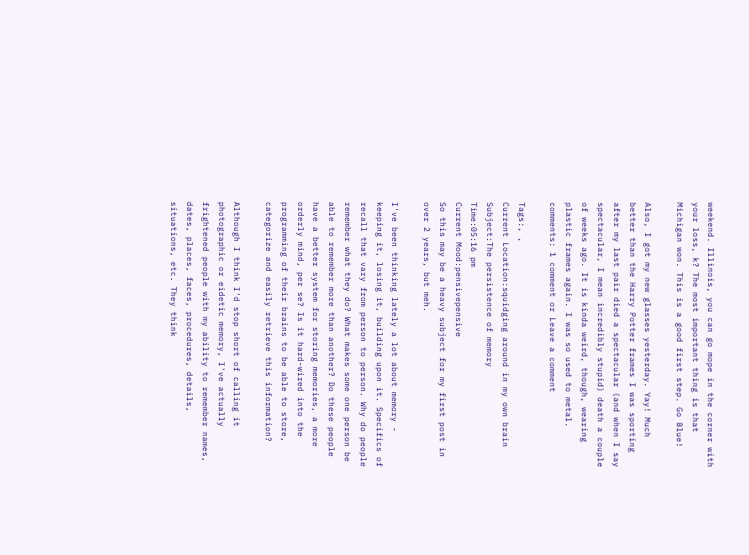weekend. Illinois, you can go mope in the corner with your loss, k? The most important thing is that Michigan won. This is a good first step. Go Blue!

Also, I got my new glasses yesterday. Yay! Much better than the Harry Potter frames I was sporting after my last pair died a spectacular (and when I say spectacular, I mean incredibly stupid) death a couple of weeks ago. It is kinda weird, though, wearing plastic frames again. I was so used to metal.
comments: 1 comment or Leave a comment

Tags:, ,
Current Location:squidging around in my own brain
Subject:The persistence of memory
Time:05:16 pm
Current Mood:pensivepensive
So this may be a heavy subject for my first post in over 2 years, but meh.

I've been thinking lately a lot about memory - keeping it, losing it, building upon it. Specifics of recall that vary from person to person. Why do people remember what they do? What makes some one person be able to remember more than another? Do these people have a better system for storing memories, a more orderly mind, per se? Is it hard-wired into the programming of their brains to be able to store, categorize and easily retrieve this information?

Although I think I'd stop short of calling it photographic or eidetic memory, I've actually frightened people with my ability to remember names, dates, places, faces, procedures, details, situations, etc. They think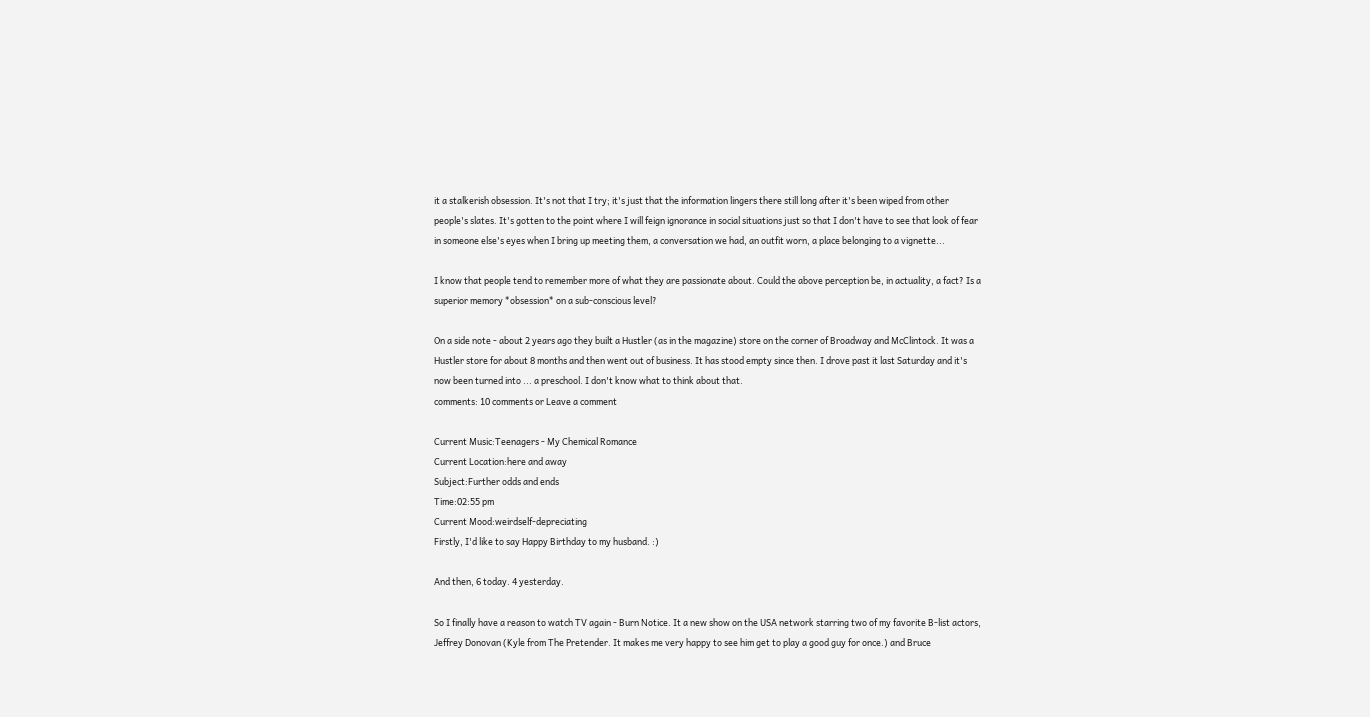it a stalkerish obsession. It's not that I try; it's just that the information lingers there still long after it's been wiped from other people's slates. It's gotten to the point where I will feign ignorance in social situations just so that I don't have to see that look of fear in someone else's eyes when I bring up meeting them, a conversation we had, an outfit worn, a place belonging to a vignette...

I know that people tend to remember more of what they are passionate about. Could the above perception be, in actuality, a fact? Is a superior memory *obsession* on a sub-conscious level?

On a side note - about 2 years ago they built a Hustler (as in the magazine) store on the corner of Broadway and McClintock. It was a Hustler store for about 8 months and then went out of business. It has stood empty since then. I drove past it last Saturday and it's now been turned into ... a preschool. I don't know what to think about that.
comments: 10 comments or Leave a comment

Current Music:Teenagers - My Chemical Romance
Current Location:here and away
Subject:Further odds and ends
Time:02:55 pm
Current Mood:weirdself-depreciating
Firstly, I'd like to say Happy Birthday to my husband. :)

And then, 6 today. 4 yesterday.

So I finally have a reason to watch TV again - Burn Notice. It a new show on the USA network starring two of my favorite B-list actors, Jeffrey Donovan (Kyle from The Pretender. It makes me very happy to see him get to play a good guy for once.) and Bruce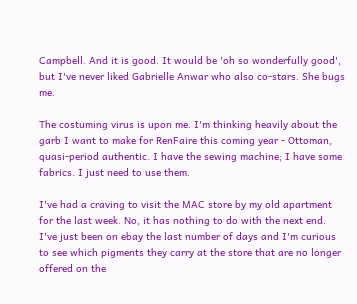Campbell. And it is good. It would be 'oh so wonderfully good', but I've never liked Gabrielle Anwar who also co-stars. She bugs me.

The costuming virus is upon me. I'm thinking heavily about the garb I want to make for RenFaire this coming year - Ottoman, quasi-period authentic. I have the sewing machine; I have some fabrics. I just need to use them.

I've had a craving to visit the MAC store by my old apartment for the last week. No, it has nothing to do with the next end. I've just been on ebay the last number of days and I'm curious to see which pigments they carry at the store that are no longer offered on the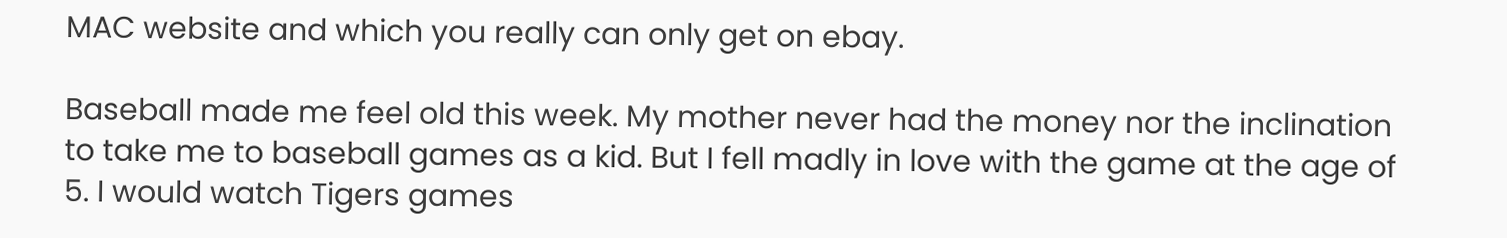MAC website and which you really can only get on ebay.

Baseball made me feel old this week. My mother never had the money nor the inclination to take me to baseball games as a kid. But I fell madly in love with the game at the age of 5. I would watch Tigers games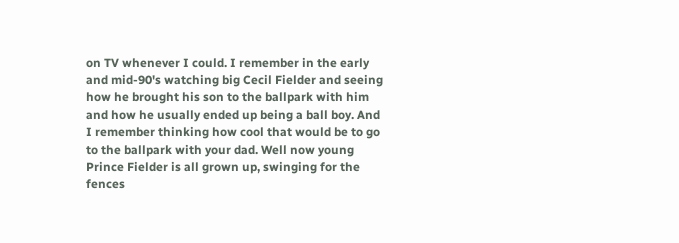on TV whenever I could. I remember in the early and mid-90's watching big Cecil Fielder and seeing how he brought his son to the ballpark with him and how he usually ended up being a ball boy. And I remember thinking how cool that would be to go to the ballpark with your dad. Well now young Prince Fielder is all grown up, swinging for the fences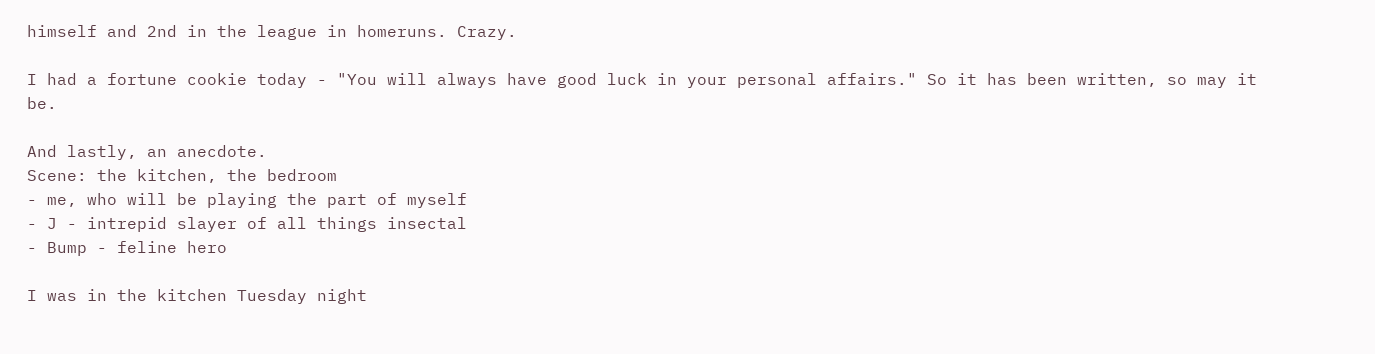himself and 2nd in the league in homeruns. Crazy.

I had a fortune cookie today - "You will always have good luck in your personal affairs." So it has been written, so may it be.

And lastly, an anecdote.
Scene: the kitchen, the bedroom
- me, who will be playing the part of myself
- J - intrepid slayer of all things insectal
- Bump - feline hero

I was in the kitchen Tuesday night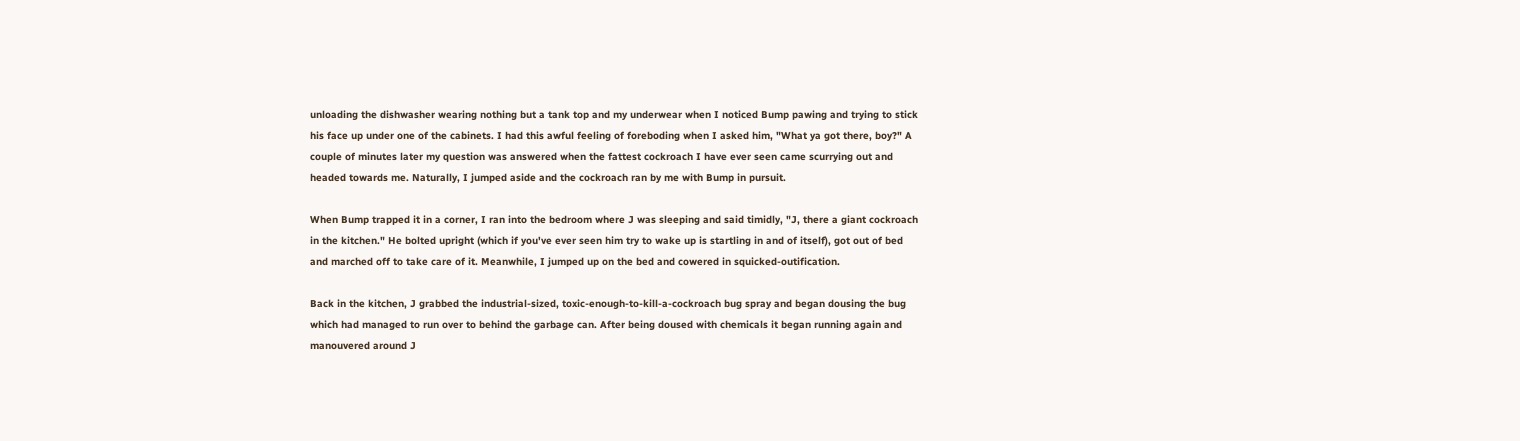unloading the dishwasher wearing nothing but a tank top and my underwear when I noticed Bump pawing and trying to stick his face up under one of the cabinets. I had this awful feeling of foreboding when I asked him, "What ya got there, boy?" A couple of minutes later my question was answered when the fattest cockroach I have ever seen came scurrying out and headed towards me. Naturally, I jumped aside and the cockroach ran by me with Bump in pursuit.

When Bump trapped it in a corner, I ran into the bedroom where J was sleeping and said timidly, "J, there a giant cockroach in the kitchen." He bolted upright (which if you've ever seen him try to wake up is startling in and of itself), got out of bed and marched off to take care of it. Meanwhile, I jumped up on the bed and cowered in squicked-outification.

Back in the kitchen, J grabbed the industrial-sized, toxic-enough-to-kill-a-cockroach bug spray and began dousing the bug which had managed to run over to behind the garbage can. After being doused with chemicals it began running again and manouvered around J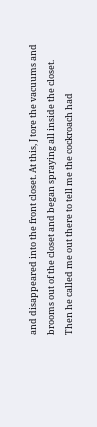and disappeared into the front closet. At this, J tore the vacuums and brooms out of the closet and began spraying all inside the closet. Then he called me out there to tell me the cockroach had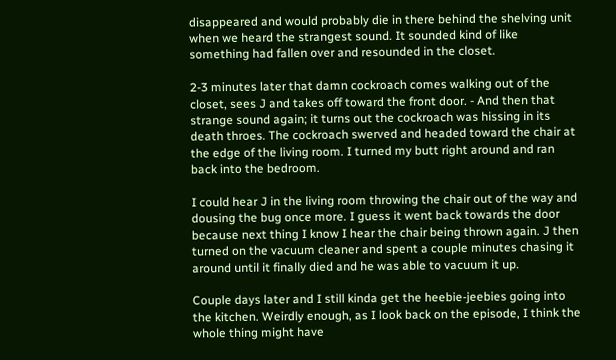disappeared and would probably die in there behind the shelving unit when we heard the strangest sound. It sounded kind of like something had fallen over and resounded in the closet.

2-3 minutes later that damn cockroach comes walking out of the closet, sees J and takes off toward the front door. - And then that strange sound again; it turns out the cockroach was hissing in its death throes. The cockroach swerved and headed toward the chair at the edge of the living room. I turned my butt right around and ran back into the bedroom.

I could hear J in the living room throwing the chair out of the way and dousing the bug once more. I guess it went back towards the door because next thing I know I hear the chair being thrown again. J then turned on the vacuum cleaner and spent a couple minutes chasing it around until it finally died and he was able to vacuum it up.

Couple days later and I still kinda get the heebie-jeebies going into the kitchen. Weirdly enough, as I look back on the episode, I think the whole thing might have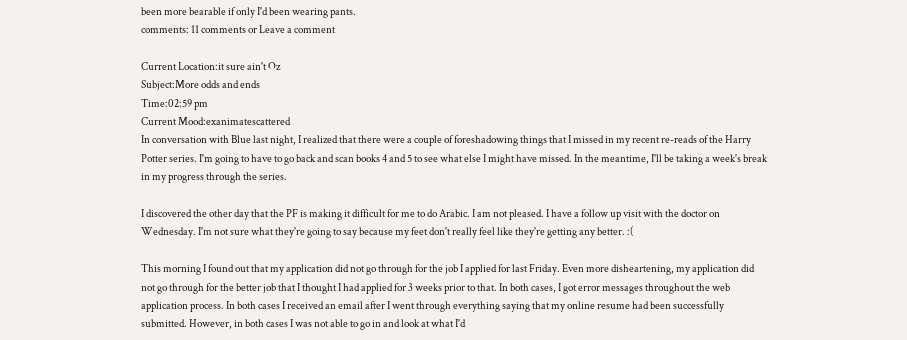been more bearable if only I'd been wearing pants.
comments: 11 comments or Leave a comment

Current Location:it sure ain't Oz
Subject:More odds and ends
Time:02:59 pm
Current Mood:exanimatescattered
In conversation with Blue last night, I realized that there were a couple of foreshadowing things that I missed in my recent re-reads of the Harry Potter series. I'm going to have to go back and scan books 4 and 5 to see what else I might have missed. In the meantime, I'll be taking a week's break in my progress through the series.

I discovered the other day that the PF is making it difficult for me to do Arabic. I am not pleased. I have a follow up visit with the doctor on Wednesday. I'm not sure what they're going to say because my feet don't really feel like they're getting any better. :(

This morning I found out that my application did not go through for the job I applied for last Friday. Even more disheartening, my application did not go through for the better job that I thought I had applied for 3 weeks prior to that. In both cases, I got error messages throughout the web application process. In both cases I received an email after I went through everything saying that my online resume had been successfully submitted. However, in both cases I was not able to go in and look at what I'd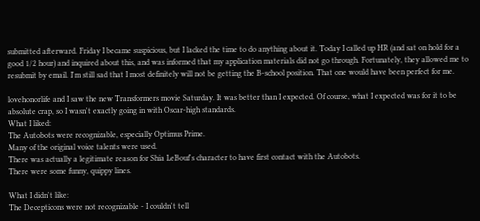submitted afterward. Friday I became suspicious, but I lacked the time to do anything about it. Today I called up HR (and sat on hold for a good 1/2 hour) and inquired about this, and was informed that my application materials did not go through. Fortunately, they allowed me to resubmit by email. I'm still sad that I most definitely will not be getting the B-school position. That one would have been perfect for me.

lovehonorlife and I saw the new Transformers movie Saturday. It was better than I expected. Of course, what I expected was for it to be absolute crap, so I wasn't exactly going in with Oscar-high standards.
What I liked:
The Autobots were recognizable, especially Optimus Prime.
Many of the original voice talents were used.
There was actually a legitimate reason for Shia LeBouf's character to have first contact with the Autobots.
There were some funny, quippy lines.

What I didn't like:
The Decepticons were not recognizable - I couldn't tell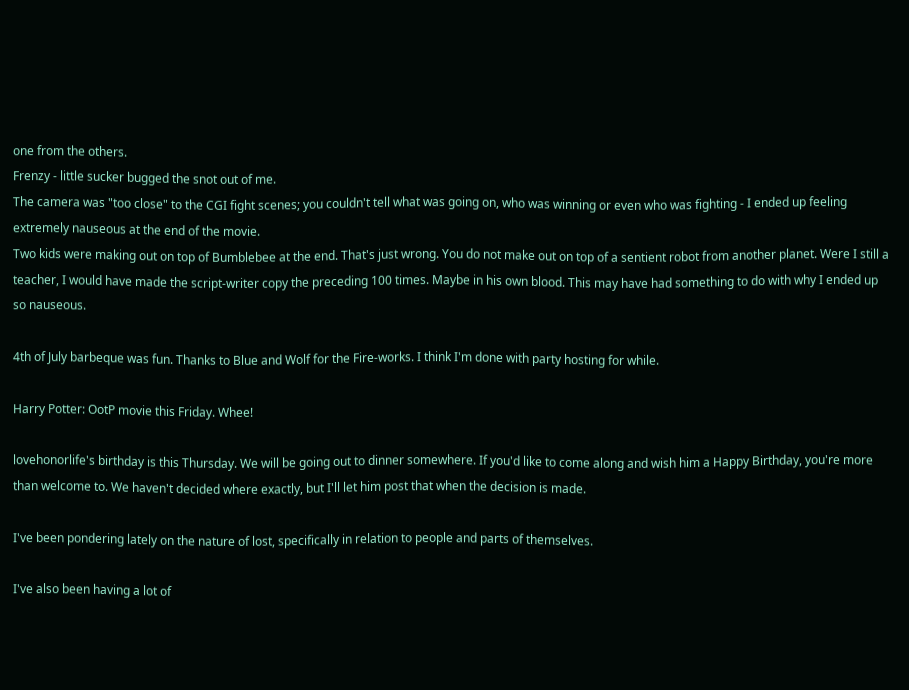one from the others.
Frenzy - little sucker bugged the snot out of me.
The camera was "too close" to the CGI fight scenes; you couldn't tell what was going on, who was winning or even who was fighting - I ended up feeling extremely nauseous at the end of the movie.
Two kids were making out on top of Bumblebee at the end. That's just wrong. You do not make out on top of a sentient robot from another planet. Were I still a teacher, I would have made the script-writer copy the preceding 100 times. Maybe in his own blood. This may have had something to do with why I ended up so nauseous.

4th of July barbeque was fun. Thanks to Blue and Wolf for the Fire-works. I think I'm done with party hosting for while.

Harry Potter: OotP movie this Friday. Whee!

lovehonorlife's birthday is this Thursday. We will be going out to dinner somewhere. If you'd like to come along and wish him a Happy Birthday, you're more than welcome to. We haven't decided where exactly, but I'll let him post that when the decision is made.

I've been pondering lately on the nature of lost, specifically in relation to people and parts of themselves.

I've also been having a lot of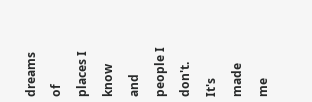dreams of places I know and people I don't. It's made me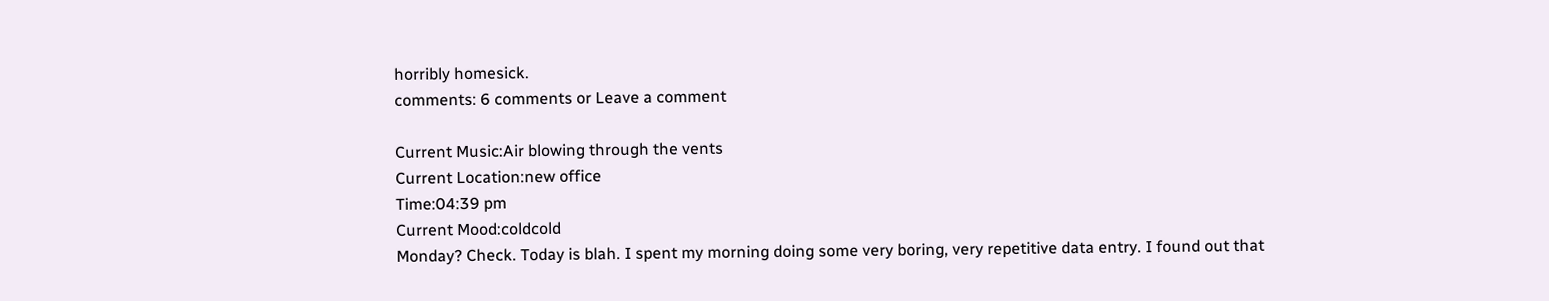horribly homesick.
comments: 6 comments or Leave a comment

Current Music:Air blowing through the vents
Current Location:new office
Time:04:39 pm
Current Mood:coldcold
Monday? Check. Today is blah. I spent my morning doing some very boring, very repetitive data entry. I found out that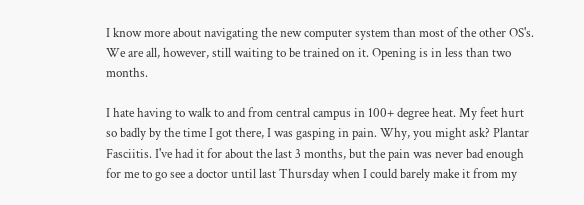I know more about navigating the new computer system than most of the other OS's. We are all, however, still waiting to be trained on it. Opening is in less than two months.

I hate having to walk to and from central campus in 100+ degree heat. My feet hurt so badly by the time I got there, I was gasping in pain. Why, you might ask? Plantar Fasciitis. I've had it for about the last 3 months, but the pain was never bad enough for me to go see a doctor until last Thursday when I could barely make it from my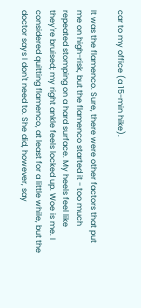car to my office (a 15-min hike).

It was the flamenco. Sure, there were other factors that put me on high-risk, but the flamenco started it - too much repeated stomping on a hard surface. My heels feel like they're bruised; my right ankle feels locked up. Woe is me. I considered quitting flamenco, at least for a little while, but the doctor says I don't need to. She did, however, say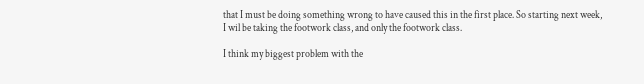that I must be doing something wrong to have caused this in the first place. So starting next week, I wil be taking the footwork class, and only the footwork class.

I think my biggest problem with the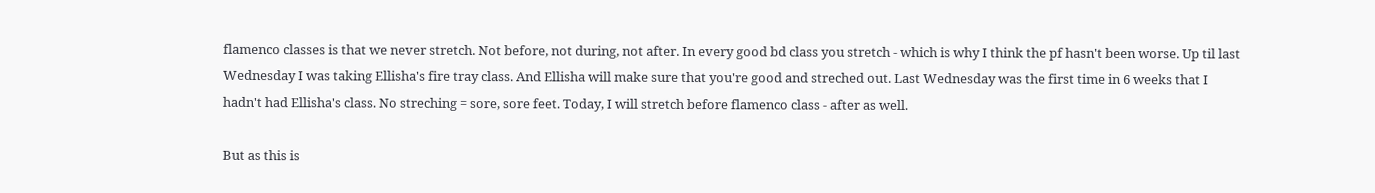flamenco classes is that we never stretch. Not before, not during, not after. In every good bd class you stretch - which is why I think the pf hasn't been worse. Up til last Wednesday I was taking Ellisha's fire tray class. And Ellisha will make sure that you're good and streched out. Last Wednesday was the first time in 6 weeks that I hadn't had Ellisha's class. No streching = sore, sore feet. Today, I will stretch before flamenco class - after as well.

But as this is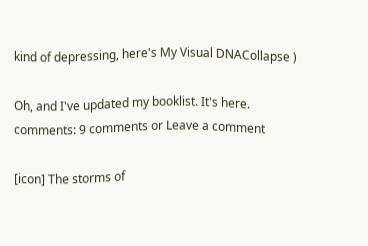kind of depressing, here's My Visual DNACollapse )

Oh, and I've updated my booklist. It's here.
comments: 9 comments or Leave a comment

[icon] The storms of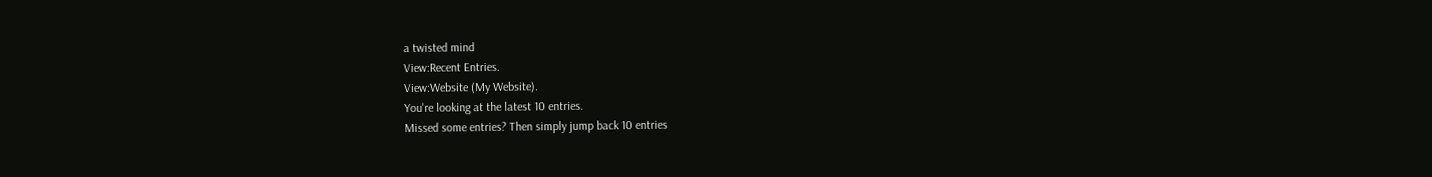a twisted mind
View:Recent Entries.
View:Website (My Website).
You're looking at the latest 10 entries.
Missed some entries? Then simply jump back 10 entries